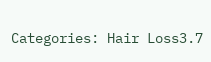Categories: Hair Loss3.7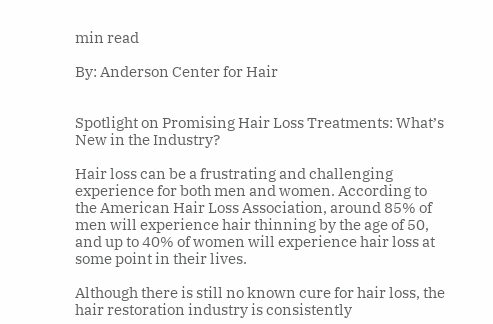min read

By: Anderson Center for Hair


Spotlight on Promising Hair Loss Treatments: What’s New in the Industry?

Hair loss can be a frustrating and challenging experience for both men and women. According to the American Hair Loss Association, around 85% of men will experience hair thinning by the age of 50, and up to 40% of women will experience hair loss at some point in their lives.

Although there is still no known cure for hair loss, the hair restoration industry is consistently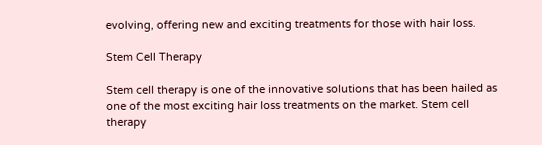evolving, offering new and exciting treatments for those with hair loss.

Stem Cell Therapy

Stem cell therapy is one of the innovative solutions that has been hailed as one of the most exciting hair loss treatments on the market. Stem cell therapy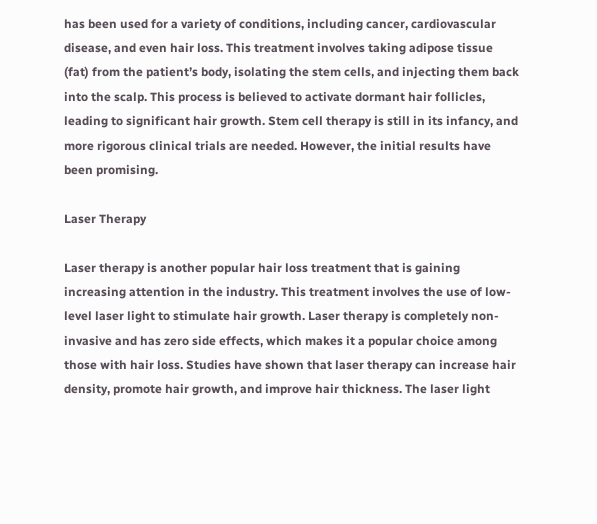has been used for a variety of conditions, including cancer, cardiovascular disease, and even hair loss. This treatment involves taking adipose tissue (fat) from the patient’s body, isolating the stem cells, and injecting them back into the scalp. This process is believed to activate dormant hair follicles, leading to significant hair growth. Stem cell therapy is still in its infancy, and more rigorous clinical trials are needed. However, the initial results have been promising.

Laser Therapy

Laser therapy is another popular hair loss treatment that is gaining increasing attention in the industry. This treatment involves the use of low-level laser light to stimulate hair growth. Laser therapy is completely non-invasive and has zero side effects, which makes it a popular choice among those with hair loss. Studies have shown that laser therapy can increase hair density, promote hair growth, and improve hair thickness. The laser light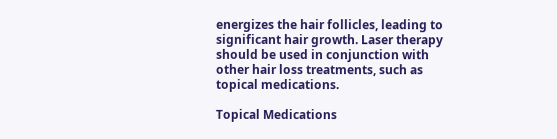energizes the hair follicles, leading to significant hair growth. Laser therapy should be used in conjunction with other hair loss treatments, such as topical medications.

Topical Medications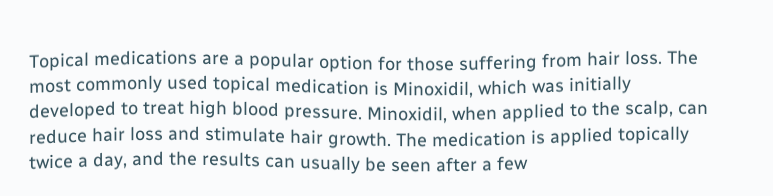Topical medications are a popular option for those suffering from hair loss. The most commonly used topical medication is Minoxidil, which was initially developed to treat high blood pressure. Minoxidil, when applied to the scalp, can reduce hair loss and stimulate hair growth. The medication is applied topically twice a day, and the results can usually be seen after a few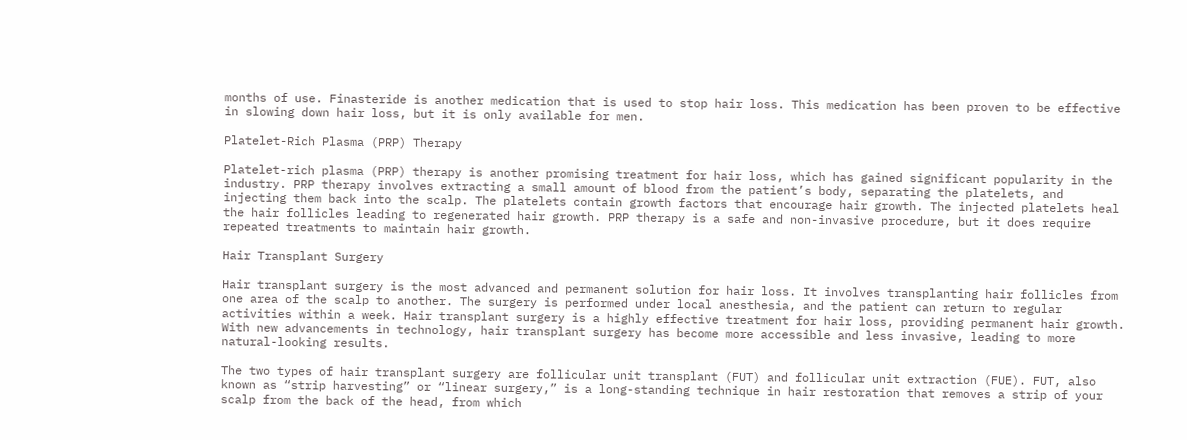months of use. Finasteride is another medication that is used to stop hair loss. This medication has been proven to be effective in slowing down hair loss, but it is only available for men.

Platelet-Rich Plasma (PRP) Therapy

Platelet-rich plasma (PRP) therapy is another promising treatment for hair loss, which has gained significant popularity in the industry. PRP therapy involves extracting a small amount of blood from the patient’s body, separating the platelets, and injecting them back into the scalp. The platelets contain growth factors that encourage hair growth. The injected platelets heal the hair follicles leading to regenerated hair growth. PRP therapy is a safe and non-invasive procedure, but it does require repeated treatments to maintain hair growth.

Hair Transplant Surgery

Hair transplant surgery is the most advanced and permanent solution for hair loss. It involves transplanting hair follicles from one area of the scalp to another. The surgery is performed under local anesthesia, and the patient can return to regular activities within a week. Hair transplant surgery is a highly effective treatment for hair loss, providing permanent hair growth. With new advancements in technology, hair transplant surgery has become more accessible and less invasive, leading to more natural-looking results.

The two types of hair transplant surgery are follicular unit transplant (FUT) and follicular unit extraction (FUE). FUT, also known as “strip harvesting” or “linear surgery,” is a long-standing technique in hair restoration that removes a strip of your scalp from the back of the head, from which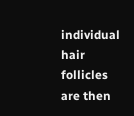individual hair follicles are then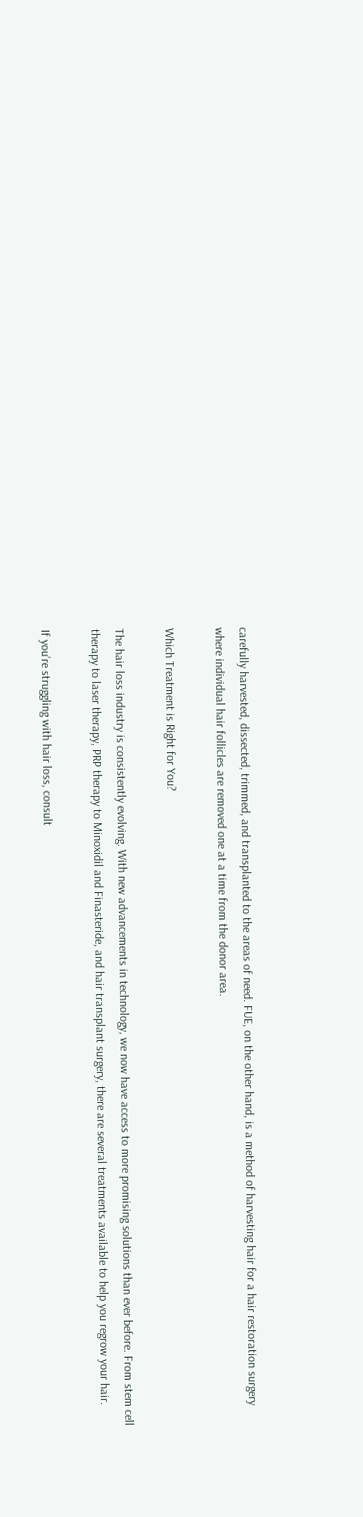carefully harvested, dissected, trimmed, and transplanted to the areas of need. FUE, on the other hand, is a method of harvesting hair for a hair restoration surgery where individual hair follicles are removed one at a time from the donor area.

Which Treatment is Right for You?

The hair loss industry is consistently evolving. With new advancements in technology, we now have access to more promising solutions than ever before. From stem cell therapy to laser therapy, PRP therapy to Minoxidil and Finasteride, and hair transplant surgery, there are several treatments available to help you regrow your hair.

If you’re struggling with hair loss, consult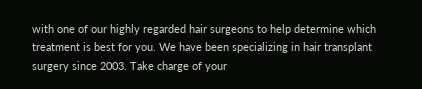with one of our highly regarded hair surgeons to help determine which treatment is best for you. We have been specializing in hair transplant surgery since 2003. Take charge of your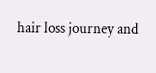hair loss journey and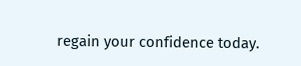regain your confidence today.